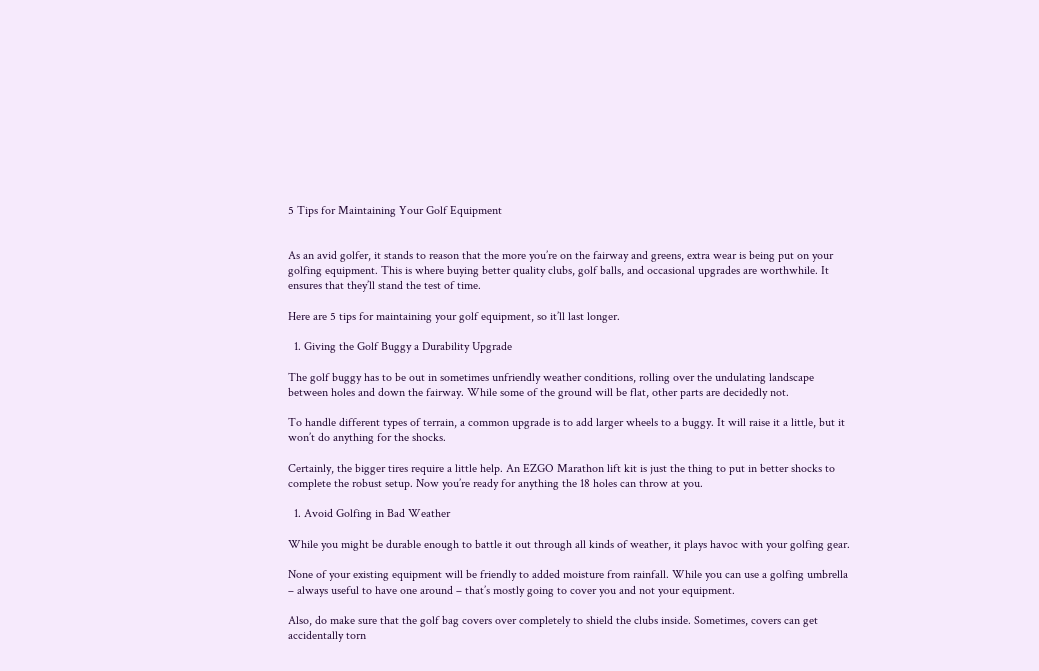5 Tips for Maintaining Your Golf Equipment


As an avid golfer, it stands to reason that the more you’re on the fairway and greens, extra wear is being put on your golfing equipment. This is where buying better quality clubs, golf balls, and occasional upgrades are worthwhile. It ensures that they’ll stand the test of time.

Here are 5 tips for maintaining your golf equipment, so it’ll last longer.

  1. Giving the Golf Buggy a Durability Upgrade

The golf buggy has to be out in sometimes unfriendly weather conditions, rolling over the undulating landscape between holes and down the fairway. While some of the ground will be flat, other parts are decidedly not.

To handle different types of terrain, a common upgrade is to add larger wheels to a buggy. It will raise it a little, but it won’t do anything for the shocks.

Certainly, the bigger tires require a little help. An EZGO Marathon lift kit is just the thing to put in better shocks to complete the robust setup. Now you’re ready for anything the 18 holes can throw at you.

  1. Avoid Golfing in Bad Weather

While you might be durable enough to battle it out through all kinds of weather, it plays havoc with your golfing gear.

None of your existing equipment will be friendly to added moisture from rainfall. While you can use a golfing umbrella – always useful to have one around – that’s mostly going to cover you and not your equipment.

Also, do make sure that the golf bag covers over completely to shield the clubs inside. Sometimes, covers can get accidentally torn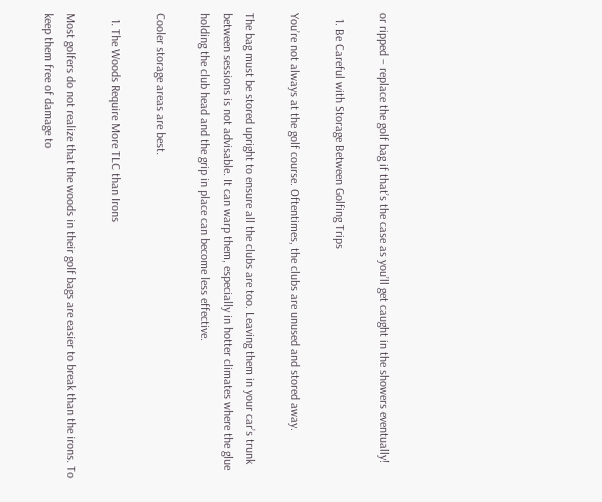or ripped – replace the golf bag if that’s the case as you’ll get caught in the showers eventually!

  1. Be Careful with Storage Between Golfing Trips

You’re not always at the golf course. Oftentimes, the clubs are unused and stored away.

The bag must be stored upright to ensure all the clubs are too. Leaving them in your car’s trunk between sessions is not advisable. It can warp them, especially in hotter climates where the glue holding the club head and the grip in place can become less effective.

Cooler storage areas are best.

  1. The Woods Require More TLC than Irons

Most golfers do not realize that the woods in their golf bags are easier to break than the irons. To keep them free of damage to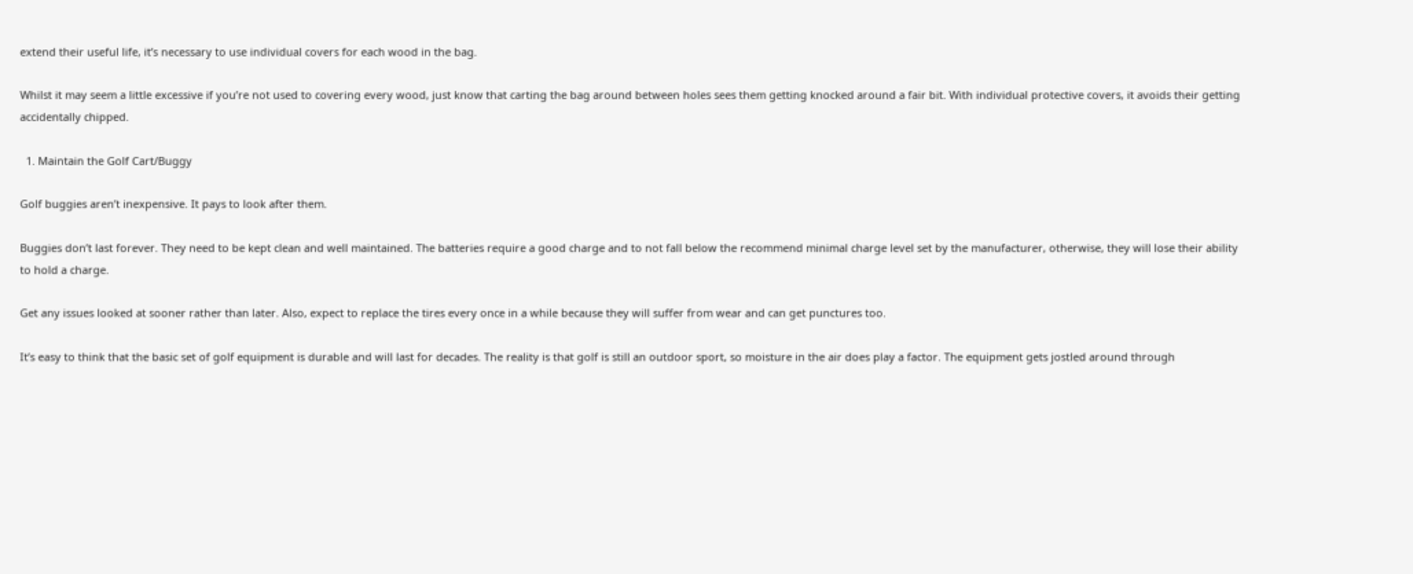extend their useful life, it’s necessary to use individual covers for each wood in the bag.

Whilst it may seem a little excessive if you’re not used to covering every wood, just know that carting the bag around between holes sees them getting knocked around a fair bit. With individual protective covers, it avoids their getting accidentally chipped.

  1. Maintain the Golf Cart/Buggy

Golf buggies aren’t inexpensive. It pays to look after them.

Buggies don’t last forever. They need to be kept clean and well maintained. The batteries require a good charge and to not fall below the recommend minimal charge level set by the manufacturer, otherwise, they will lose their ability to hold a charge.

Get any issues looked at sooner rather than later. Also, expect to replace the tires every once in a while because they will suffer from wear and can get punctures too.

It’s easy to think that the basic set of golf equipment is durable and will last for decades. The reality is that golf is still an outdoor sport, so moisture in the air does play a factor. The equipment gets jostled around through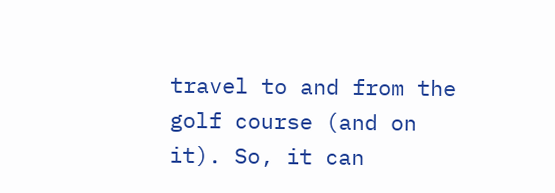travel to and from the golf course (and on it). So, it can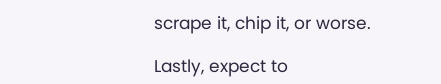scrape it, chip it, or worse.

Lastly, expect to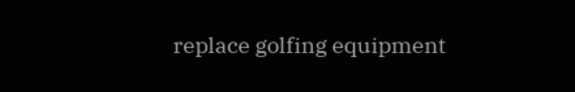replace golfing equipment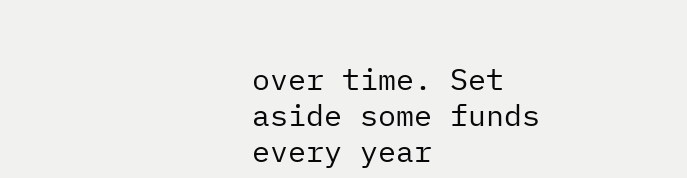over time. Set aside some funds every year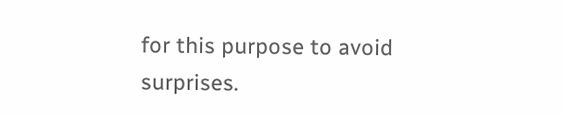for this purpose to avoid surprises.